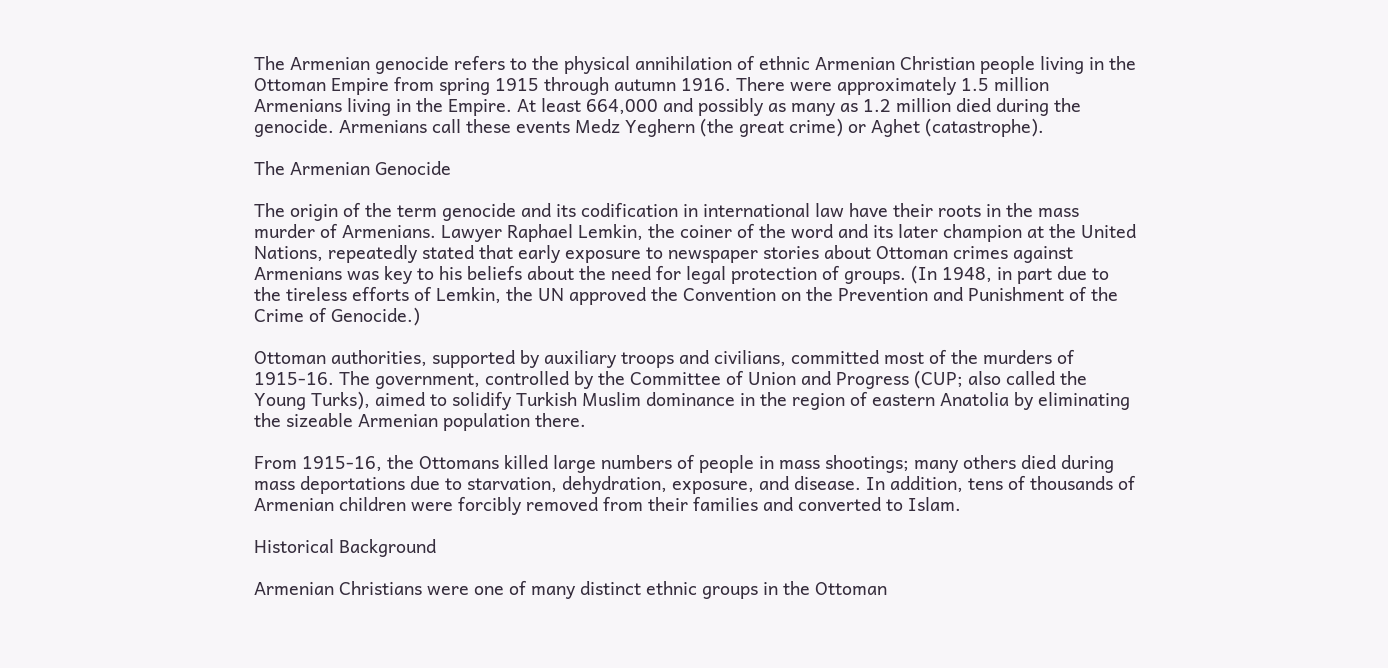The Armenian genocide refers to the physical annihilation of ethnic Armenian Christian people living in the Ottoman Empire from spring 1915 through autumn 1916. There were approximately 1.5 million Armenians living in the Empire. At least 664,000 and possibly as many as 1.2 million died during the genocide. Armenians call these events Medz Yeghern (the great crime) or Aghet (catastrophe).

The Armenian Genocide

The origin of the term genocide and its codification in international law have their roots in the mass murder of Armenians. Lawyer Raphael Lemkin, the coiner of the word and its later champion at the United Nations, repeatedly stated that early exposure to newspaper stories about Ottoman crimes against Armenians was key to his beliefs about the need for legal protection of groups. (In 1948, in part due to the tireless efforts of Lemkin, the UN approved the Convention on the Prevention and Punishment of the Crime of Genocide.)

Ottoman authorities, supported by auxiliary troops and civilians, committed most of the murders of 1915-16. The government, controlled by the Committee of Union and Progress (CUP; also called the Young Turks), aimed to solidify Turkish Muslim dominance in the region of eastern Anatolia by eliminating the sizeable Armenian population there.

From 1915-16, the Ottomans killed large numbers of people in mass shootings; many others died during mass deportations due to starvation, dehydration, exposure, and disease. In addition, tens of thousands of Armenian children were forcibly removed from their families and converted to Islam.

Historical Background

Armenian Christians were one of many distinct ethnic groups in the Ottoman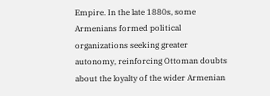Empire. In the late 1880s, some Armenians formed political organizations seeking greater autonomy, reinforcing Ottoman doubts about the loyalty of the wider Armenian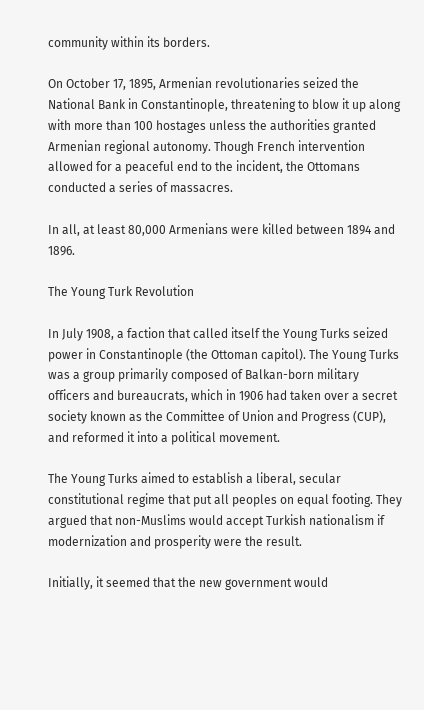community within its borders.

On October 17, 1895, Armenian revolutionaries seized the National Bank in Constantinople, threatening to blow it up along with more than 100 hostages unless the authorities granted Armenian regional autonomy. Though French intervention allowed for a peaceful end to the incident, the Ottomans conducted a series of massacres.

In all, at least 80,000 Armenians were killed between 1894 and 1896.

The Young Turk Revolution

In July 1908, a faction that called itself the Young Turks seized power in Constantinople (the Ottoman capitol). The Young Turks was a group primarily composed of Balkan-born military officers and bureaucrats, which in 1906 had taken over a secret society known as the Committee of Union and Progress (CUP), and reformed it into a political movement.

The Young Turks aimed to establish a liberal, secular constitutional regime that put all peoples on equal footing. They argued that non-Muslims would accept Turkish nationalism if modernization and prosperity were the result.

Initially, it seemed that the new government would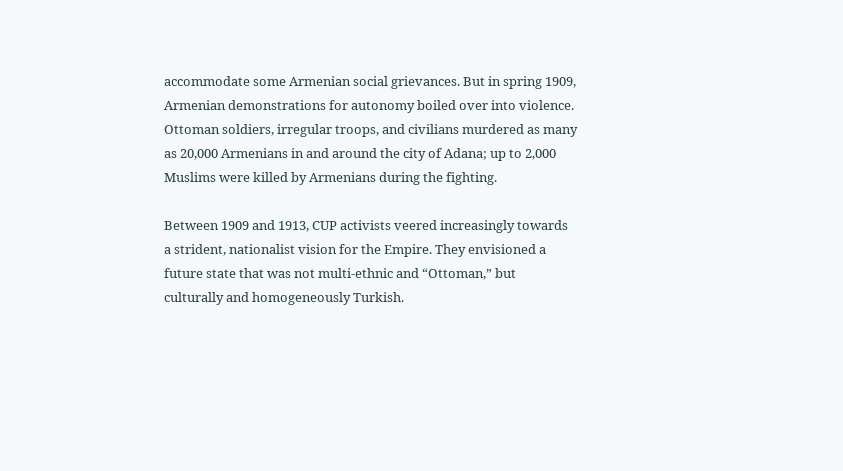accommodate some Armenian social grievances. But in spring 1909, Armenian demonstrations for autonomy boiled over into violence. Ottoman soldiers, irregular troops, and civilians murdered as many as 20,000 Armenians in and around the city of Adana; up to 2,000 Muslims were killed by Armenians during the fighting.

Between 1909 and 1913, CUP activists veered increasingly towards a strident, nationalist vision for the Empire. They envisioned a future state that was not multi-ethnic and “Ottoman,” but culturally and homogeneously Turkish.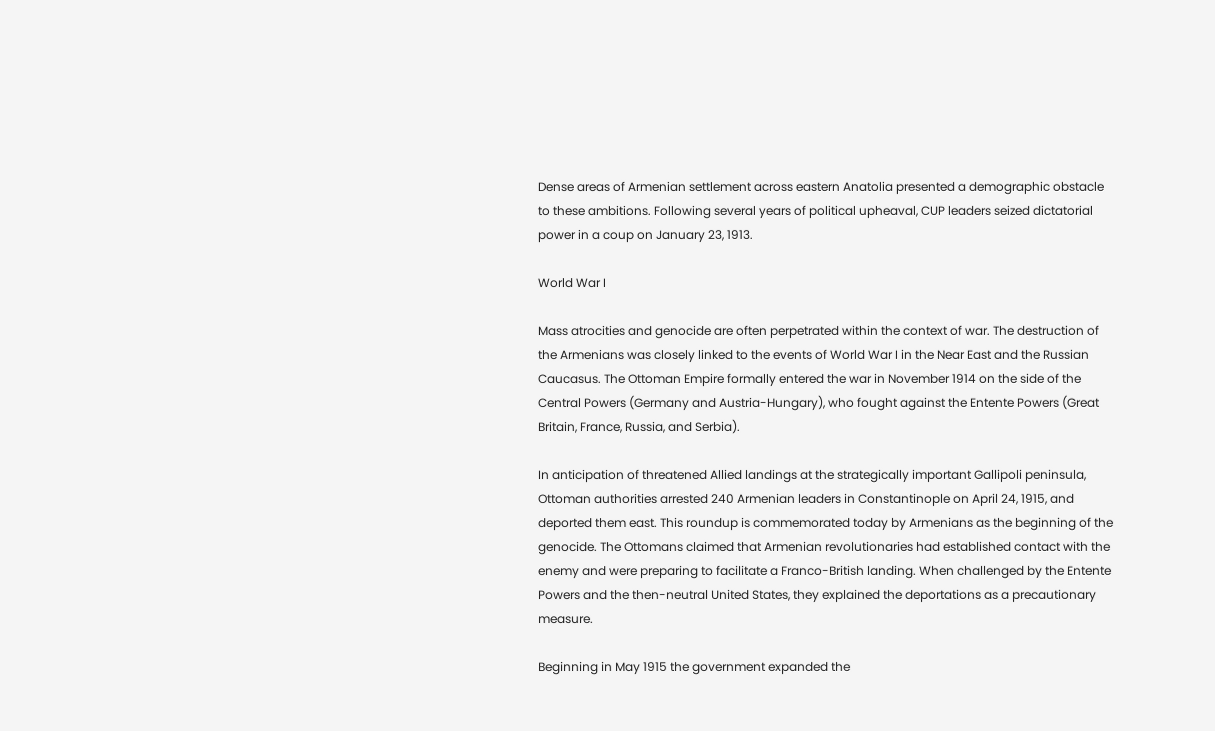Dense areas of Armenian settlement across eastern Anatolia presented a demographic obstacle to these ambitions. Following several years of political upheaval, CUP leaders seized dictatorial power in a coup on January 23, 1913.

World War I

Mass atrocities and genocide are often perpetrated within the context of war. The destruction of the Armenians was closely linked to the events of World War I in the Near East and the Russian Caucasus. The Ottoman Empire formally entered the war in November 1914 on the side of the Central Powers (Germany and Austria-Hungary), who fought against the Entente Powers (Great Britain, France, Russia, and Serbia).

In anticipation of threatened Allied landings at the strategically important Gallipoli peninsula, Ottoman authorities arrested 240 Armenian leaders in Constantinople on April 24, 1915, and deported them east. This roundup is commemorated today by Armenians as the beginning of the genocide. The Ottomans claimed that Armenian revolutionaries had established contact with the enemy and were preparing to facilitate a Franco-British landing. When challenged by the Entente Powers and the then-neutral United States, they explained the deportations as a precautionary measure.

Beginning in May 1915 the government expanded the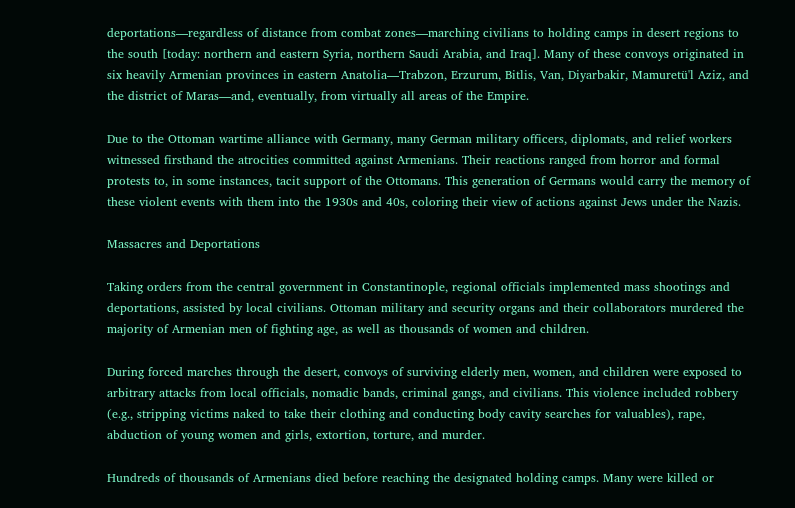deportations—regardless of distance from combat zones—marching civilians to holding camps in desert regions to the south [today: northern and eastern Syria, northern Saudi Arabia, and Iraq]. Many of these convoys originated in six heavily Armenian provinces in eastern Anatolia—Trabzon, Erzurum, Bitlis, Van, Diyarbakir, Mamuretü'l Aziz, and the district of Maras—and, eventually, from virtually all areas of the Empire.

Due to the Ottoman wartime alliance with Germany, many German military officers, diplomats, and relief workers witnessed firsthand the atrocities committed against Armenians. Their reactions ranged from horror and formal protests to, in some instances, tacit support of the Ottomans. This generation of Germans would carry the memory of these violent events with them into the 1930s and 40s, coloring their view of actions against Jews under the Nazis.

Massacres and Deportations

Taking orders from the central government in Constantinople, regional officials implemented mass shootings and deportations, assisted by local civilians. Ottoman military and security organs and their collaborators murdered the majority of Armenian men of fighting age, as well as thousands of women and children.

During forced marches through the desert, convoys of surviving elderly men, women, and children were exposed to arbitrary attacks from local officials, nomadic bands, criminal gangs, and civilians. This violence included robbery (e.g., stripping victims naked to take their clothing and conducting body cavity searches for valuables), rape, abduction of young women and girls, extortion, torture, and murder.

Hundreds of thousands of Armenians died before reaching the designated holding camps. Many were killed or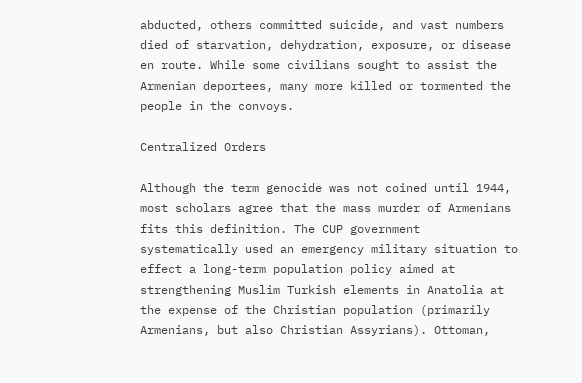abducted, others committed suicide, and vast numbers died of starvation, dehydration, exposure, or disease en route. While some civilians sought to assist the Armenian deportees, many more killed or tormented the people in the convoys.

Centralized Orders

Although the term genocide was not coined until 1944, most scholars agree that the mass murder of Armenians fits this definition. The CUP government systematically used an emergency military situation to effect a long-term population policy aimed at strengthening Muslim Turkish elements in Anatolia at the expense of the Christian population (primarily Armenians, but also Christian Assyrians). Ottoman,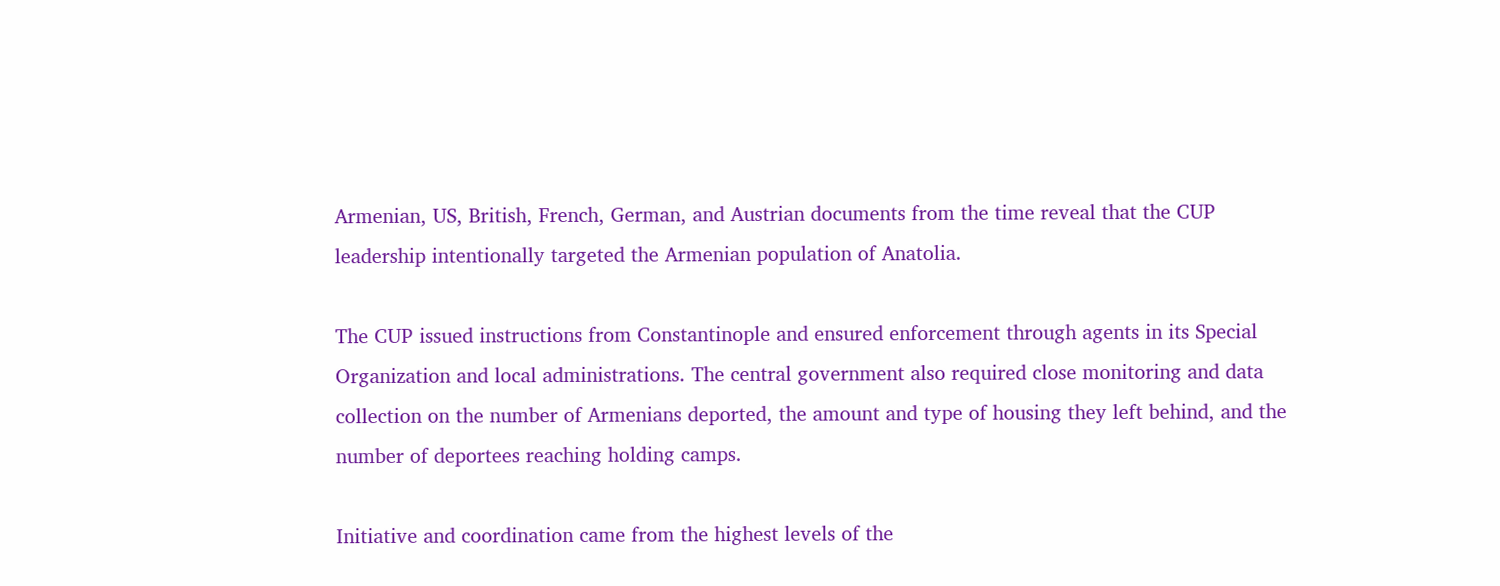Armenian, US, British, French, German, and Austrian documents from the time reveal that the CUP leadership intentionally targeted the Armenian population of Anatolia.

The CUP issued instructions from Constantinople and ensured enforcement through agents in its Special Organization and local administrations. The central government also required close monitoring and data collection on the number of Armenians deported, the amount and type of housing they left behind, and the number of deportees reaching holding camps.

Initiative and coordination came from the highest levels of the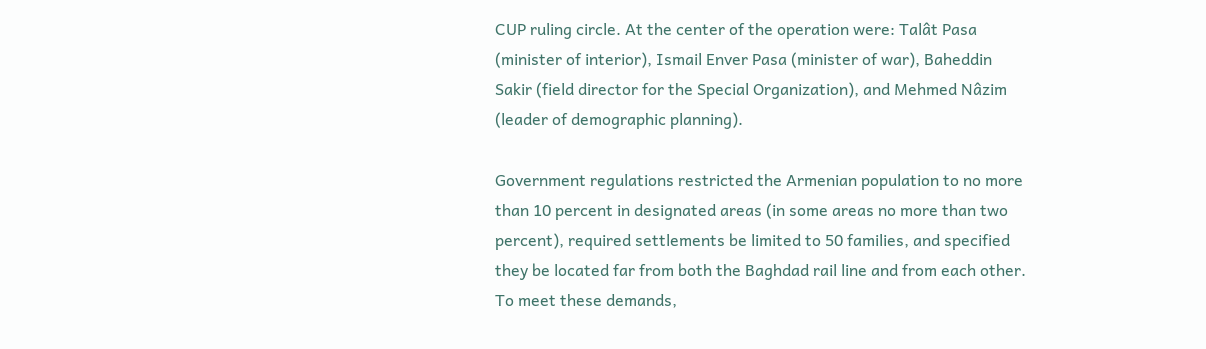CUP ruling circle. At the center of the operation were: Talât Pasa (minister of interior), Ismail Enver Pasa (minister of war), Baheddin Sakir (field director for the Special Organization), and Mehmed Nâzim (leader of demographic planning).

Government regulations restricted the Armenian population to no more than 10 percent in designated areas (in some areas no more than two percent), required settlements be limited to 50 families, and specified they be located far from both the Baghdad rail line and from each other. To meet these demands,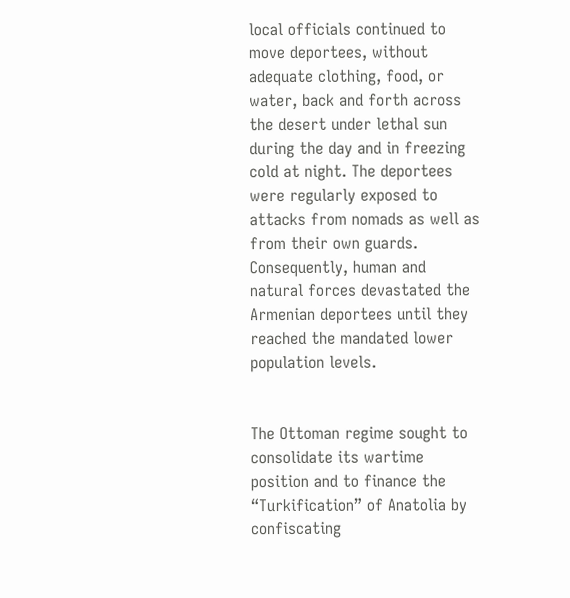local officials continued to move deportees, without adequate clothing, food, or water, back and forth across the desert under lethal sun during the day and in freezing cold at night. The deportees were regularly exposed to attacks from nomads as well as from their own guards. Consequently, human and natural forces devastated the Armenian deportees until they reached the mandated lower population levels.


The Ottoman regime sought to consolidate its wartime position and to finance the “Turkification” of Anatolia by confiscating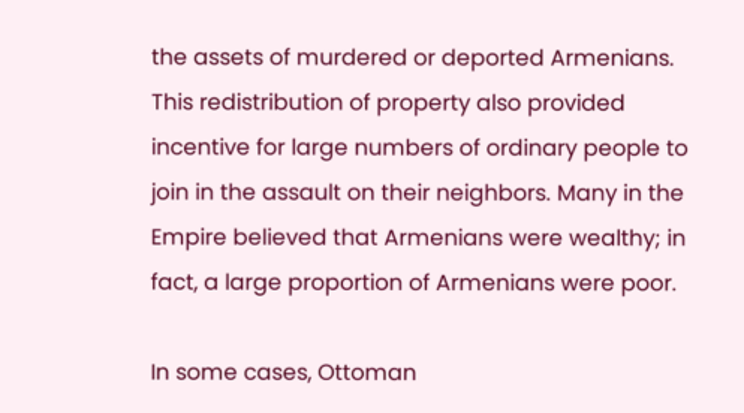the assets of murdered or deported Armenians. This redistribution of property also provided incentive for large numbers of ordinary people to join in the assault on their neighbors. Many in the Empire believed that Armenians were wealthy; in fact, a large proportion of Armenians were poor.

In some cases, Ottoman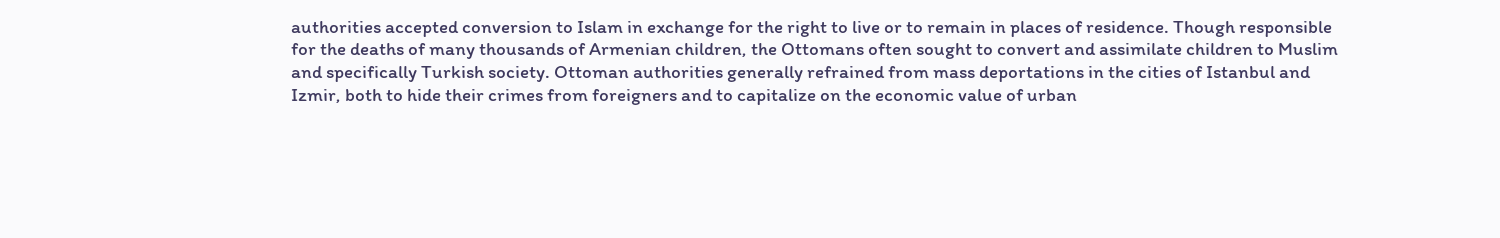authorities accepted conversion to Islam in exchange for the right to live or to remain in places of residence. Though responsible for the deaths of many thousands of Armenian children, the Ottomans often sought to convert and assimilate children to Muslim and specifically Turkish society. Ottoman authorities generally refrained from mass deportations in the cities of Istanbul and Izmir, both to hide their crimes from foreigners and to capitalize on the economic value of urban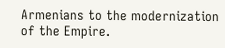Armenians to the modernization of the Empire.